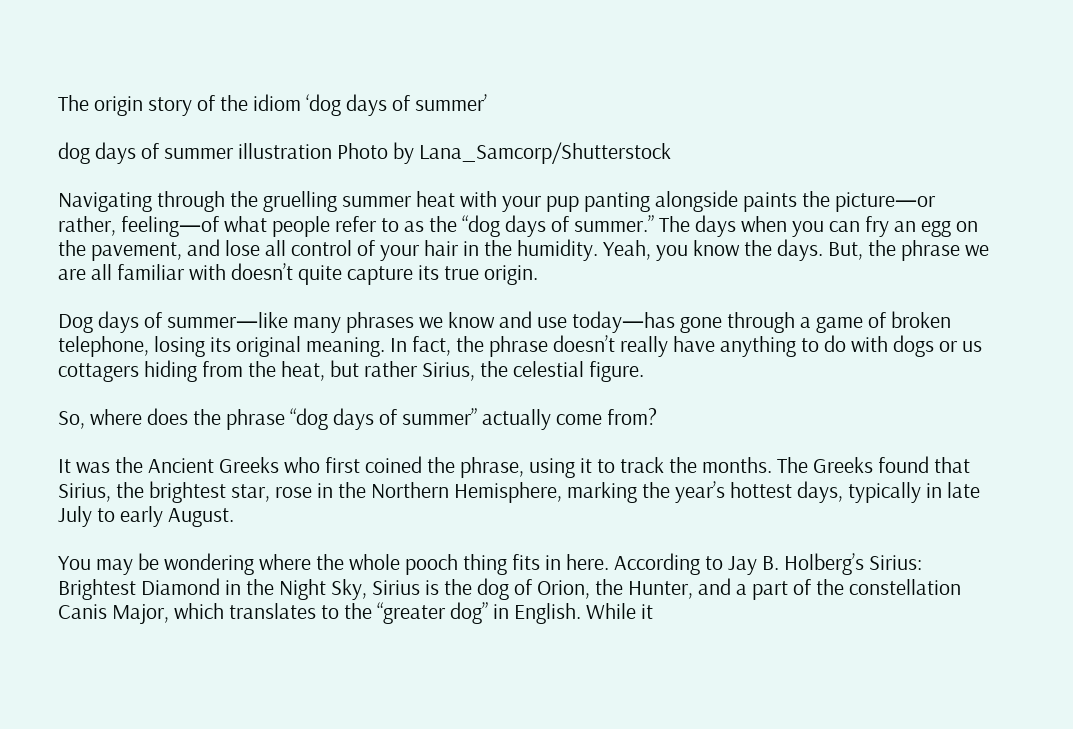The origin story of the idiom ‘dog days of summer’

dog days of summer illustration Photo by Lana_Samcorp/Shutterstock

Navigating through the gruelling summer heat with your pup panting alongside paints the picture—or rather, feeling—of what people refer to as the “dog days of summer.” The days when you can fry an egg on the pavement, and lose all control of your hair in the humidity. Yeah, you know the days. But, the phrase we are all familiar with doesn’t quite capture its true origin.

Dog days of summer—like many phrases we know and use today—has gone through a game of broken telephone, losing its original meaning. In fact, the phrase doesn’t really have anything to do with dogs or us cottagers hiding from the heat, but rather Sirius, the celestial figure.

So, where does the phrase “dog days of summer” actually come from?

It was the Ancient Greeks who first coined the phrase, using it to track the months. The Greeks found that Sirius, the brightest star, rose in the Northern Hemisphere, marking the year’s hottest days, typically in late July to early August.

You may be wondering where the whole pooch thing fits in here. According to Jay B. Holberg’s Sirius: Brightest Diamond in the Night Sky, Sirius is the dog of Orion, the Hunter, and a part of the constellation Canis Major, which translates to the “greater dog” in English. While it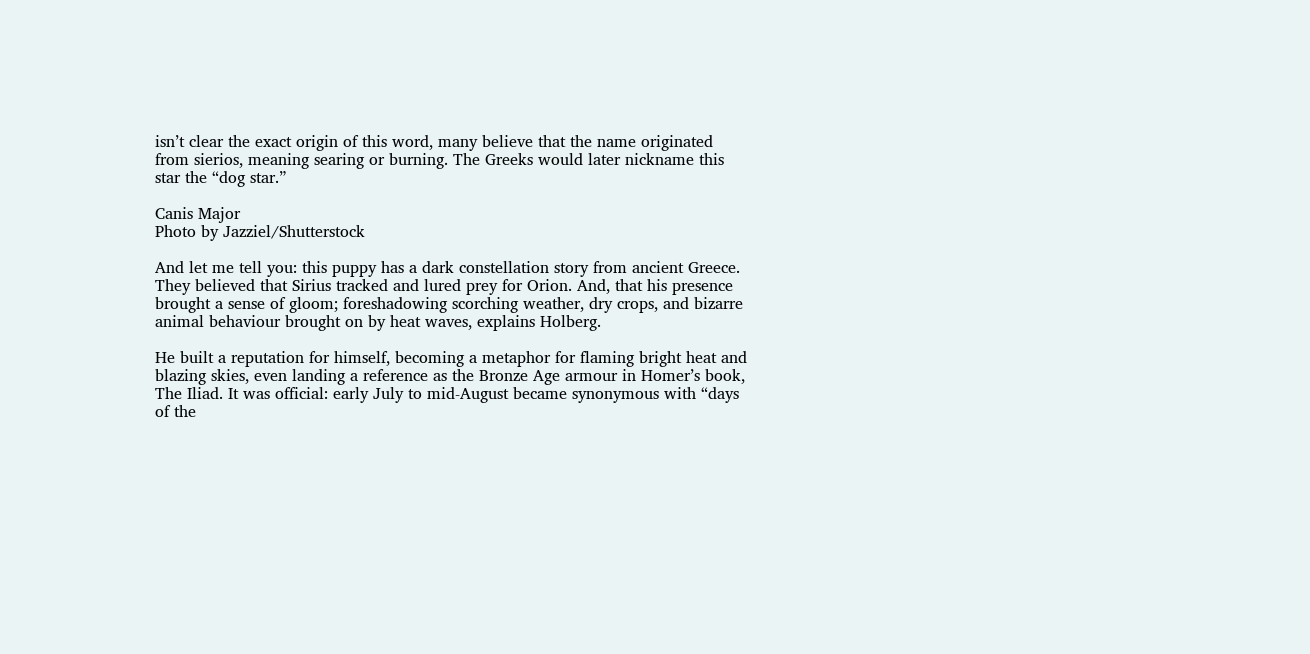isn’t clear the exact origin of this word, many believe that the name originated from sierios, meaning searing or burning. The Greeks would later nickname this star the “dog star.”

Canis Major
Photo by Jazziel/Shutterstock

And let me tell you: this puppy has a dark constellation story from ancient Greece. They believed that Sirius tracked and lured prey for Orion. And, that his presence brought a sense of gloom; foreshadowing scorching weather, dry crops, and bizarre animal behaviour brought on by heat waves, explains Holberg.

He built a reputation for himself, becoming a metaphor for flaming bright heat and blazing skies, even landing a reference as the Bronze Age armour in Homer’s book, The Iliad. It was official: early July to mid-August became synonymous with “days of the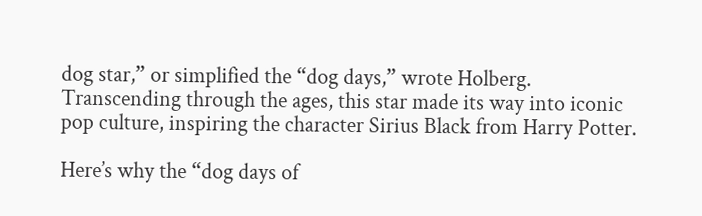dog star,” or simplified the “dog days,” wrote Holberg. Transcending through the ages, this star made its way into iconic pop culture, inspiring the character Sirius Black from Harry Potter.

Here’s why the “dog days of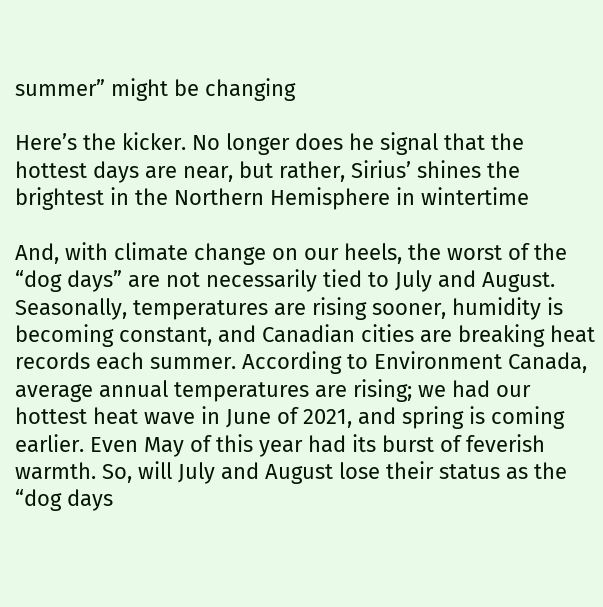summer” might be changing

Here’s the kicker. No longer does he signal that the hottest days are near, but rather, Sirius’ shines the brightest in the Northern Hemisphere in wintertime

And, with climate change on our heels, the worst of the “dog days” are not necessarily tied to July and August. Seasonally, temperatures are rising sooner, humidity is becoming constant, and Canadian cities are breaking heat records each summer. According to Environment Canada, average annual temperatures are rising; we had our hottest heat wave in June of 2021, and spring is coming earlier. Even May of this year had its burst of feverish warmth. So, will July and August lose their status as the “dog days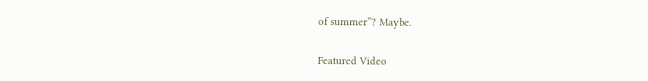of summer”? Maybe.

Featured Video